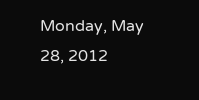Monday, May 28, 2012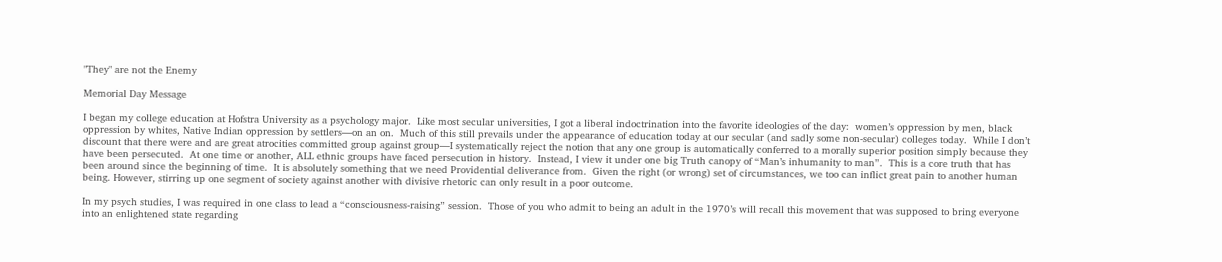"They" are not the Enemy

Memorial Day Message

I began my college education at Hofstra University as a psychology major.  Like most secular universities, I got a liberal indoctrination into the favorite ideologies of the day:  women’s oppression by men, black oppression by whites, Native Indian oppression by settlers—on an on.  Much of this still prevails under the appearance of education today at our secular (and sadly some non-secular) colleges today.  While I don’t discount that there were and are great atrocities committed group against group—I systematically reject the notion that any one group is automatically conferred to a morally superior position simply because they have been persecuted.  At one time or another, ALL ethnic groups have faced persecution in history.  Instead, I view it under one big Truth canopy of “Man’s inhumanity to man”.  This is a core truth that has been around since the beginning of time.  It is absolutely something that we need Providential deliverance from.  Given the right (or wrong) set of circumstances, we too can inflict great pain to another human being. However, stirring up one segment of society against another with divisive rhetoric can only result in a poor outcome.

In my psych studies, I was required in one class to lead a “consciousness-raising” session.  Those of you who admit to being an adult in the 1970’s will recall this movement that was supposed to bring everyone into an enlightened state regarding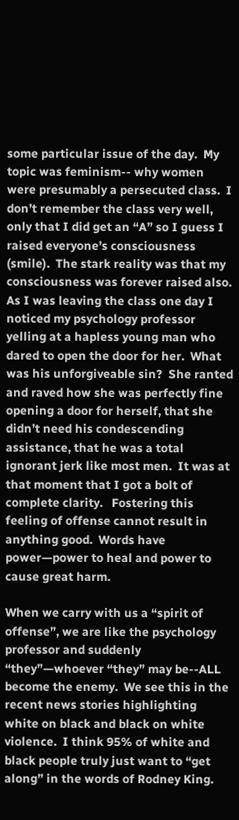some particular issue of the day.  My topic was feminism-- why women were presumably a persecuted class.  I don’t remember the class very well, only that I did get an “A” so I guess I raised everyone’s consciousness (smile).  The stark reality was that my consciousness was forever raised also.  As I was leaving the class one day I noticed my psychology professor yelling at a hapless young man who dared to open the door for her.  What was his unforgiveable sin?  She ranted and raved how she was perfectly fine opening a door for herself, that she didn’t need his condescending assistance, that he was a total ignorant jerk like most men.  It was at that moment that I got a bolt of complete clarity.   Fostering this feeling of offense cannot result in anything good.  Words have power—power to heal and power to cause great harm.

When we carry with us a “spirit of offense”, we are like the psychology professor and suddenly “they”—whoever “they” may be--ALL become the enemy.  We see this in the recent news stories highlighting white on black and black on white violence.  I think 95% of white and black people truly just want to “get along” in the words of Rodney King.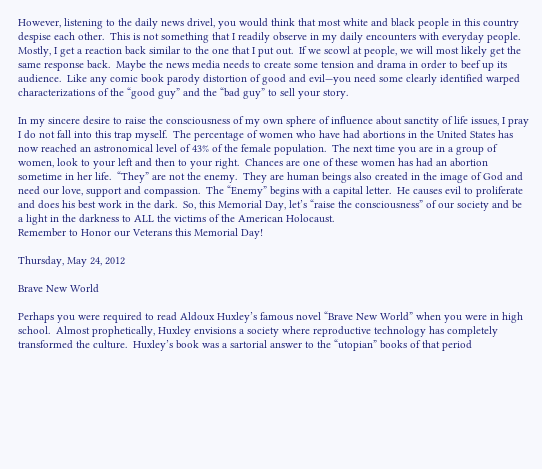However, listening to the daily news drivel, you would think that most white and black people in this country despise each other.  This is not something that I readily observe in my daily encounters with everyday people.  Mostly, I get a reaction back similar to the one that I put out.  If we scowl at people, we will most likely get the same response back.  Maybe the news media needs to create some tension and drama in order to beef up its audience.  Like any comic book parody distortion of good and evil—you need some clearly identified warped characterizations of the “good guy” and the “bad guy” to sell your story.

In my sincere desire to raise the consciousness of my own sphere of influence about sanctity of life issues, I pray I do not fall into this trap myself.  The percentage of women who have had abortions in the United States has now reached an astronomical level of 43% of the female population.  The next time you are in a group of women, look to your left and then to your right.  Chances are one of these women has had an abortion sometime in her life.  “They” are not the enemy.  They are human beings also created in the image of God and need our love, support and compassion.  The “Enemy” begins with a capital letter.  He causes evil to proliferate and does his best work in the dark.  So, this Memorial Day, let’s “raise the consciousness” of our society and be a light in the darkness to ALL the victims of the American Holocaust.
Remember to Honor our Veterans this Memorial Day!

Thursday, May 24, 2012

Brave New World

Perhaps you were required to read Aldoux Huxley’s famous novel “Brave New World” when you were in high school.  Almost prophetically, Huxley envisions a society where reproductive technology has completely transformed the culture.  Huxley’s book was a sartorial answer to the “utopian” books of that period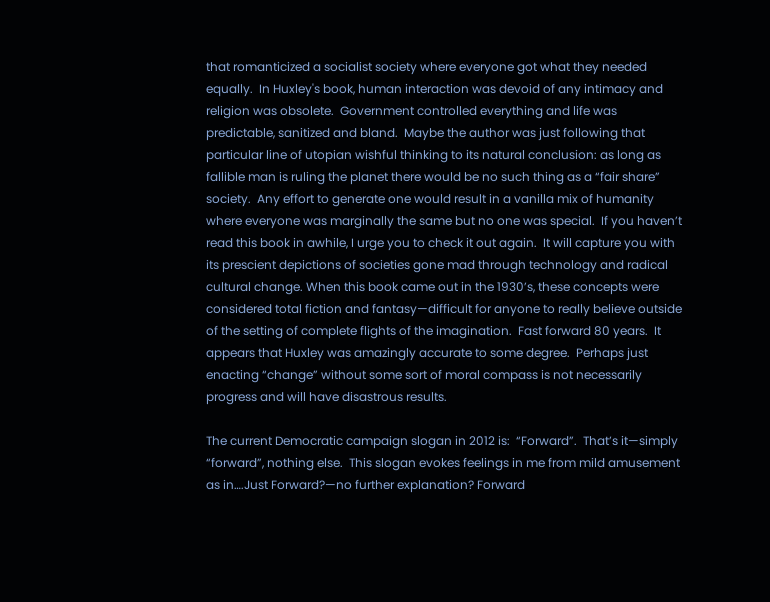that romanticized a socialist society where everyone got what they needed equally.  In Huxley's book, human interaction was devoid of any intimacy and religion was obsolete.  Government controlled everything and life was predictable, sanitized and bland.  Maybe the author was just following that particular line of utopian wishful thinking to its natural conclusion: as long as fallible man is ruling the planet there would be no such thing as a “fair share” society.  Any effort to generate one would result in a vanilla mix of humanity where everyone was marginally the same but no one was special.  If you haven’t read this book in awhile, I urge you to check it out again.  It will capture you with its prescient depictions of societies gone mad through technology and radical cultural change. When this book came out in the 1930’s, these concepts were considered total fiction and fantasy—difficult for anyone to really believe outside of the setting of complete flights of the imagination.  Fast forward 80 years.  It appears that Huxley was amazingly accurate to some degree.  Perhaps just enacting “change” without some sort of moral compass is not necessarily progress and will have disastrous results.

The current Democratic campaign slogan in 2012 is:  “Forward”.  That’s it—simply “forward”, nothing else.  This slogan evokes feelings in me from mild amusement as in….Just Forward?—no further explanation? Forward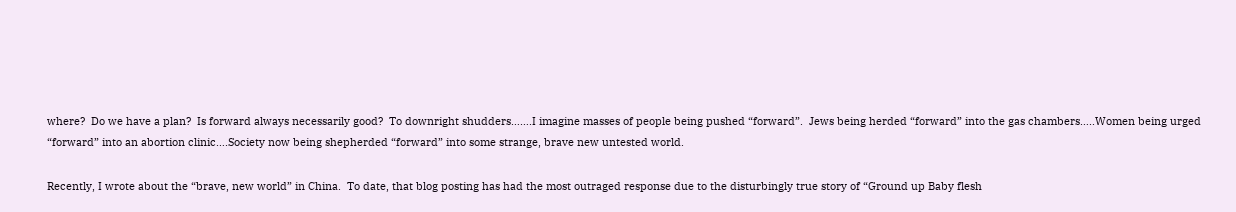where?  Do we have a plan?  Is forward always necessarily good?  To downright shudders…….I imagine masses of people being pushed “forward”.  Jews being herded “forward” into the gas chambers…..Women being urged “forward” into an abortion clinic….Society now being shepherded “forward” into some strange, brave new untested world.

Recently, I wrote about the “brave, new world” in China.  To date, that blog posting has had the most outraged response due to the disturbingly true story of “Ground up Baby flesh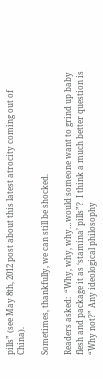pills” (see May 8th, 2012 post about this latest atrocity coming out of China).

Sometimes, thankfully, we can still be shocked.

Readers asked:  “Why, why, why…would someone want to grind up baby flesh and package it as ‘stamina’ pills”?  I think a much better question is “Why not?” Any ideological philosophy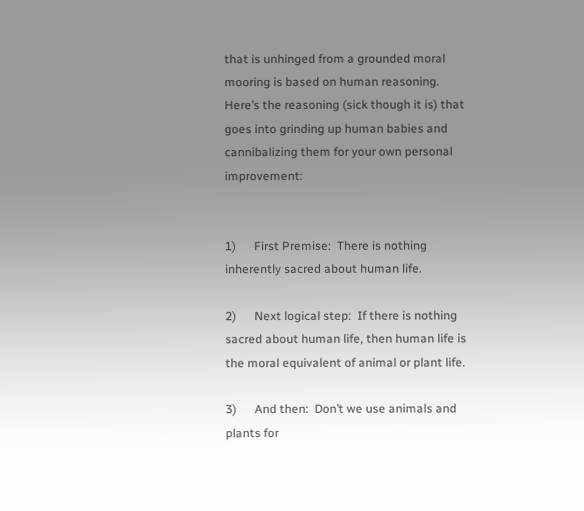that is unhinged from a grounded moral mooring is based on human reasoning.  Here’s the reasoning (sick though it is) that goes into grinding up human babies and cannibalizing them for your own personal improvement:


1)      First Premise:  There is nothing inherently sacred about human life.

2)      Next logical step:  If there is nothing sacred about human life, then human life is the moral equivalent of animal or plant life.

3)      And then:  Don’t we use animals and plants for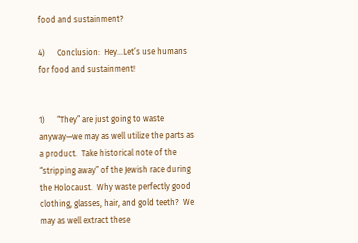food and sustainment?

4)      Conclusion:  Hey…Let’s use humans for food and sustainment!


1)      “They” are just going to waste anyway—we may as well utilize the parts as a product.  Take historical note of the “stripping away” of the Jewish race during the Holocaust.  Why waste perfectly good clothing, glasses, hair, and gold teeth?  We may as well extract these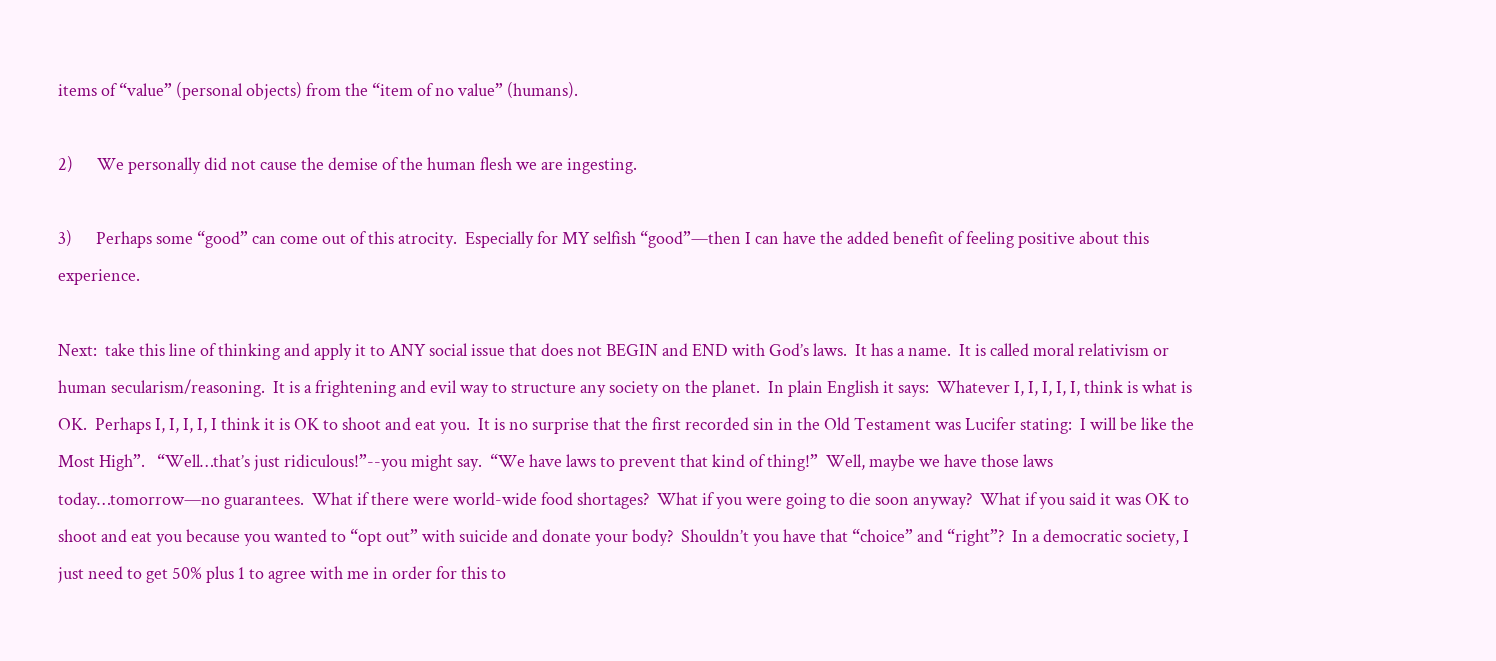items of “value” (personal objects) from the “item of no value” (humans).

2)      We personally did not cause the demise of the human flesh we are ingesting.

3)      Perhaps some “good” can come out of this atrocity.  Especially for MY selfish “good”—then I can have the added benefit of feeling positive about this experience.

Next:  take this line of thinking and apply it to ANY social issue that does not BEGIN and END with God’s laws.  It has a name.  It is called moral relativism or human secularism/reasoning.  It is a frightening and evil way to structure any society on the planet.  In plain English it says:  Whatever I, I, I, I, I, think is what is OK.  Perhaps I, I, I, I, I think it is OK to shoot and eat you.  It is no surprise that the first recorded sin in the Old Testament was Lucifer stating:  I will be like the Most High”.   “Well…that’s just ridiculous!”--you might say.  “We have laws to prevent that kind of thing!”  Well, maybe we have those laws today…tomorrow—no guarantees.  What if there were world-wide food shortages?  What if you were going to die soon anyway?  What if you said it was OK to shoot and eat you because you wanted to “opt out” with suicide and donate your body?  Shouldn’t you have that “choice” and “right”?  In a democratic society, I just need to get 50% plus 1 to agree with me in order for this to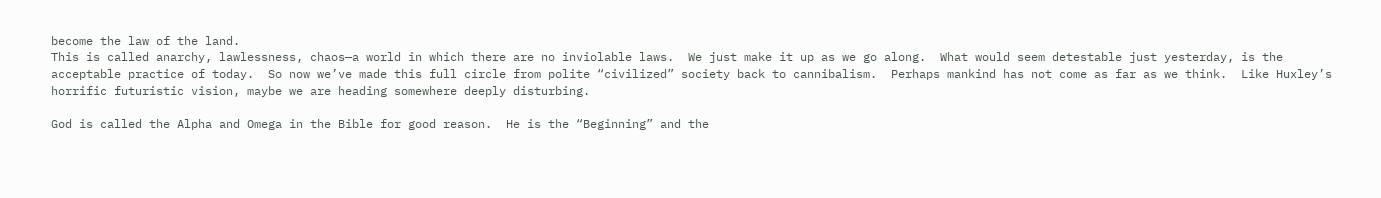become the law of the land.
This is called anarchy, lawlessness, chaos—a world in which there are no inviolable laws.  We just make it up as we go along.  What would seem detestable just yesterday, is the acceptable practice of today.  So now we’ve made this full circle from polite “civilized” society back to cannibalism.  Perhaps mankind has not come as far as we think.  Like Huxley’s horrific futuristic vision, maybe we are heading somewhere deeply disturbing.

God is called the Alpha and Omega in the Bible for good reason.  He is the “Beginning” and the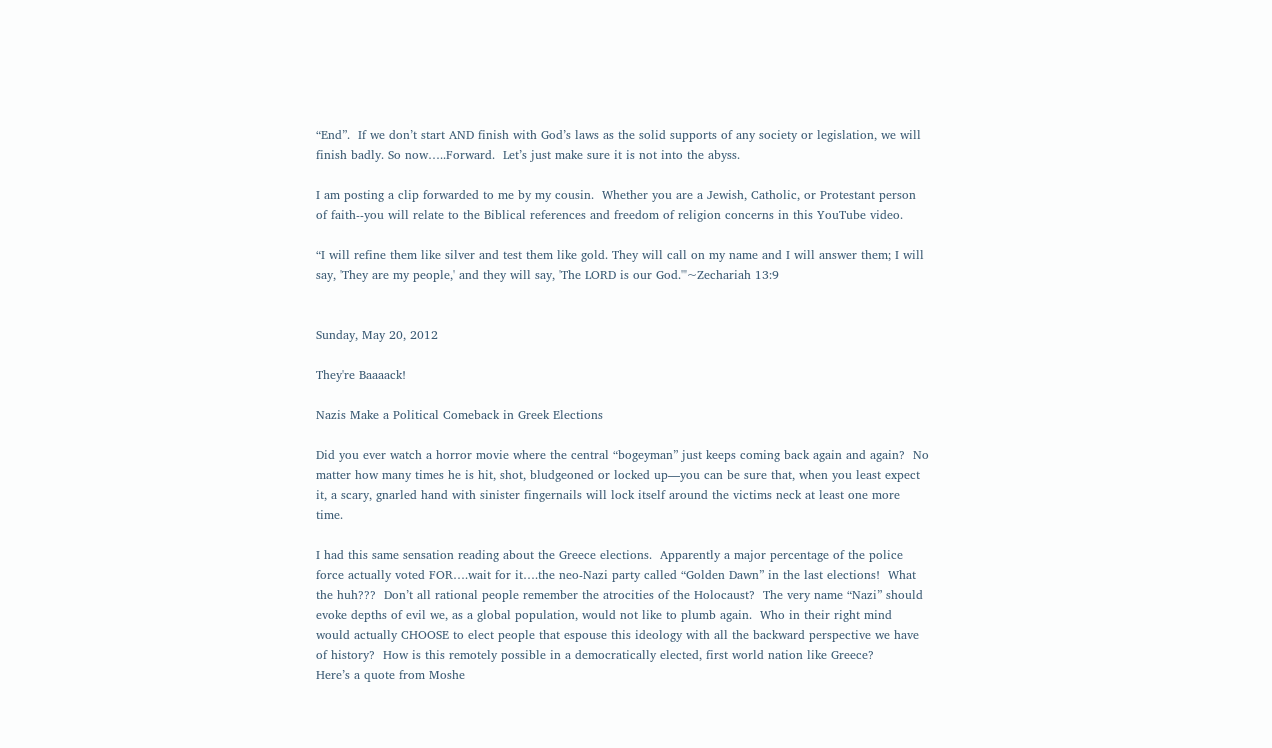“End”.  If we don’t start AND finish with God’s laws as the solid supports of any society or legislation, we will finish badly. So now…..Forward.  Let’s just make sure it is not into the abyss.

I am posting a clip forwarded to me by my cousin.  Whether you are a Jewish, Catholic, or Protestant person of faith--you will relate to the Biblical references and freedom of religion concerns in this YouTube video.

“I will refine them like silver and test them like gold. They will call on my name and I will answer them; I will say, 'They are my people,' and they will say, 'The LORD is our God.'"~Zechariah 13:9


Sunday, May 20, 2012

They're Baaaack!

Nazis Make a Political Comeback in Greek Elections

Did you ever watch a horror movie where the central “bogeyman” just keeps coming back again and again?  No matter how many times he is hit, shot, bludgeoned or locked up—you can be sure that, when you least expect it, a scary, gnarled hand with sinister fingernails will lock itself around the victims neck at least one more time.

I had this same sensation reading about the Greece elections.  Apparently a major percentage of the police force actually voted FOR….wait for it….the neo-Nazi party called “Golden Dawn” in the last elections!  What the huh???  Don’t all rational people remember the atrocities of the Holocaust?  The very name “Nazi” should evoke depths of evil we, as a global population, would not like to plumb again.  Who in their right mind would actually CHOOSE to elect people that espouse this ideology with all the backward perspective we have of history?  How is this remotely possible in a democratically elected, first world nation like Greece?
Here’s a quote from Moshe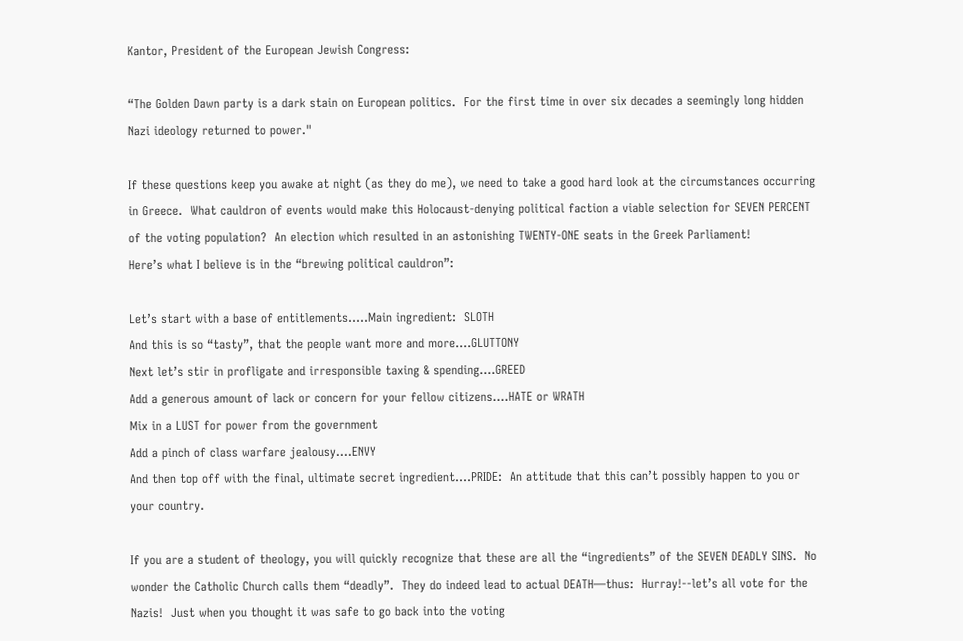Kantor, President of the European Jewish Congress:

“The Golden Dawn party is a dark stain on European politics.  For the first time in over six decades a seemingly long hidden Nazi ideology returned to power."

If these questions keep you awake at night (as they do me), we need to take a good hard look at the circumstances occurring in Greece.  What cauldron of events would make this Holocaust-denying political faction a viable selection for SEVEN PERCENT of the voting population?  An election which resulted in an astonishing TWENTY-ONE seats in the Greek Parliament!
Here’s what I believe is in the “brewing political cauldron”:

Let’s start with a base of entitlements…..Main ingredient:  SLOTH
And this is so “tasty”, that the people want more and more….GLUTTONY
Next let’s stir in profligate and irresponsible taxing & spending….GREED
Add a generous amount of lack or concern for your fellow citizens….HATE or WRATH
Mix in a LUST for power from the government
Add a pinch of class warfare jealousy….ENVY
And then top off with the final, ultimate secret ingredient….PRIDE:  An attitude that this can’t possibly happen to you or your country.

If you are a student of theology, you will quickly recognize that these are all the “ingredients” of the SEVEN DEADLY SINS.  No wonder the Catholic Church calls them “deadly”.  They do indeed lead to actual DEATH—thus:  Hurray!--let’s all vote for the Nazis!  Just when you thought it was safe to go back into the voting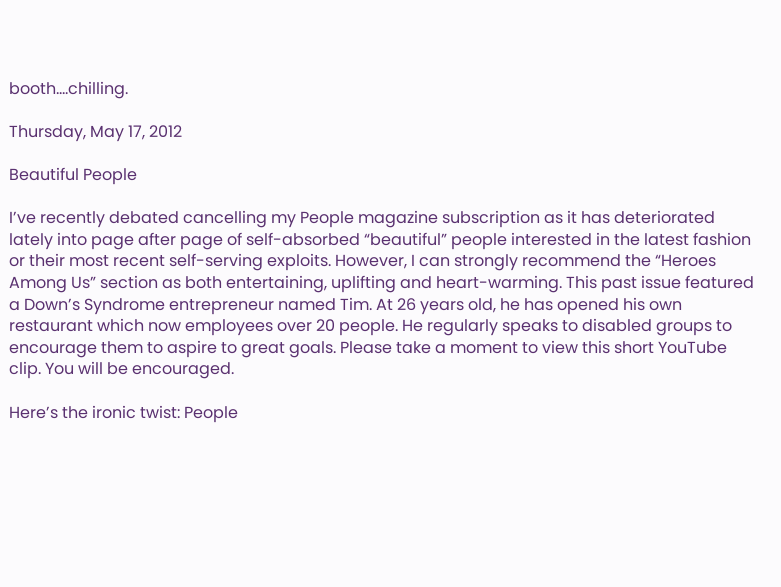booth….chilling.

Thursday, May 17, 2012

Beautiful People

I’ve recently debated cancelling my People magazine subscription as it has deteriorated lately into page after page of self-absorbed “beautiful” people interested in the latest fashion or their most recent self-serving exploits. However, I can strongly recommend the “Heroes Among Us” section as both entertaining, uplifting and heart-warming. This past issue featured a Down’s Syndrome entrepreneur named Tim. At 26 years old, he has opened his own restaurant which now employees over 20 people. He regularly speaks to disabled groups to encourage them to aspire to great goals. Please take a moment to view this short YouTube clip. You will be encouraged.

Here’s the ironic twist: People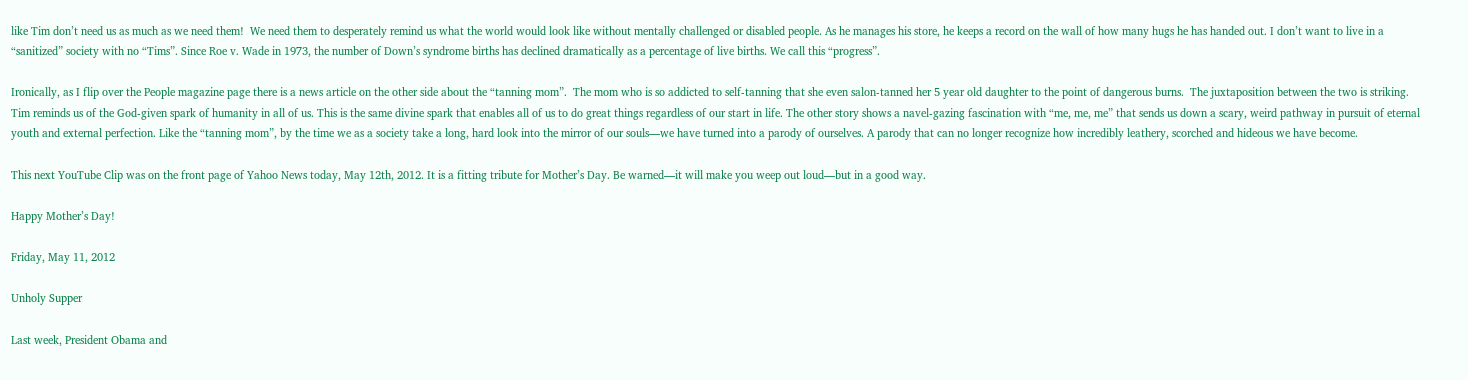like Tim don’t need us as much as we need them!  We need them to desperately remind us what the world would look like without mentally challenged or disabled people. As he manages his store, he keeps a record on the wall of how many hugs he has handed out. I don’t want to live in a “sanitized” society with no “Tims”. Since Roe v. Wade in 1973, the number of Down’s syndrome births has declined dramatically as a percentage of live births. We call this “progress”.

Ironically, as I flip over the People magazine page there is a news article on the other side about the “tanning mom”.  The mom who is so addicted to self-tanning that she even salon-tanned her 5 year old daughter to the point of dangerous burns.  The juxtaposition between the two is striking. Tim reminds us of the God-given spark of humanity in all of us. This is the same divine spark that enables all of us to do great things regardless of our start in life. The other story shows a navel-gazing fascination with “me, me, me” that sends us down a scary, weird pathway in pursuit of eternal youth and external perfection. Like the “tanning mom”, by the time we as a society take a long, hard look into the mirror of our souls—we have turned into a parody of ourselves. A parody that can no longer recognize how incredibly leathery, scorched and hideous we have become.

This next YouTube Clip was on the front page of Yahoo News today, May 12th, 2012. It is a fitting tribute for Mother’s Day. Be warned—it will make you weep out loud—but in a good way.

Happy Mother’s Day!

Friday, May 11, 2012

Unholy Supper

Last week, President Obama and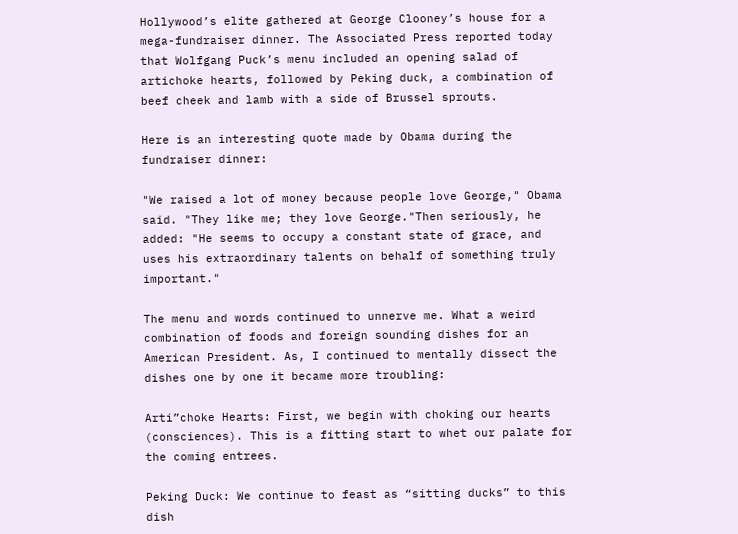Hollywood’s elite gathered at George Clooney’s house for a mega-fundraiser dinner. The Associated Press reported today that Wolfgang Puck’s menu included an opening salad of artichoke hearts, followed by Peking duck, a combination of beef cheek and lamb with a side of Brussel sprouts.

Here is an interesting quote made by Obama during the fundraiser dinner:

"We raised a lot of money because people love George," Obama said. "They like me; they love George."Then seriously, he added: "He seems to occupy a constant state of grace, and uses his extraordinary talents on behalf of something truly important."

The menu and words continued to unnerve me. What a weird combination of foods and foreign sounding dishes for an American President. As, I continued to mentally dissect the dishes one by one it became more troubling:

Arti”choke Hearts: First, we begin with choking our hearts (consciences). This is a fitting start to whet our palate for the coming entrees.

Peking Duck: We continue to feast as “sitting ducks” to this dish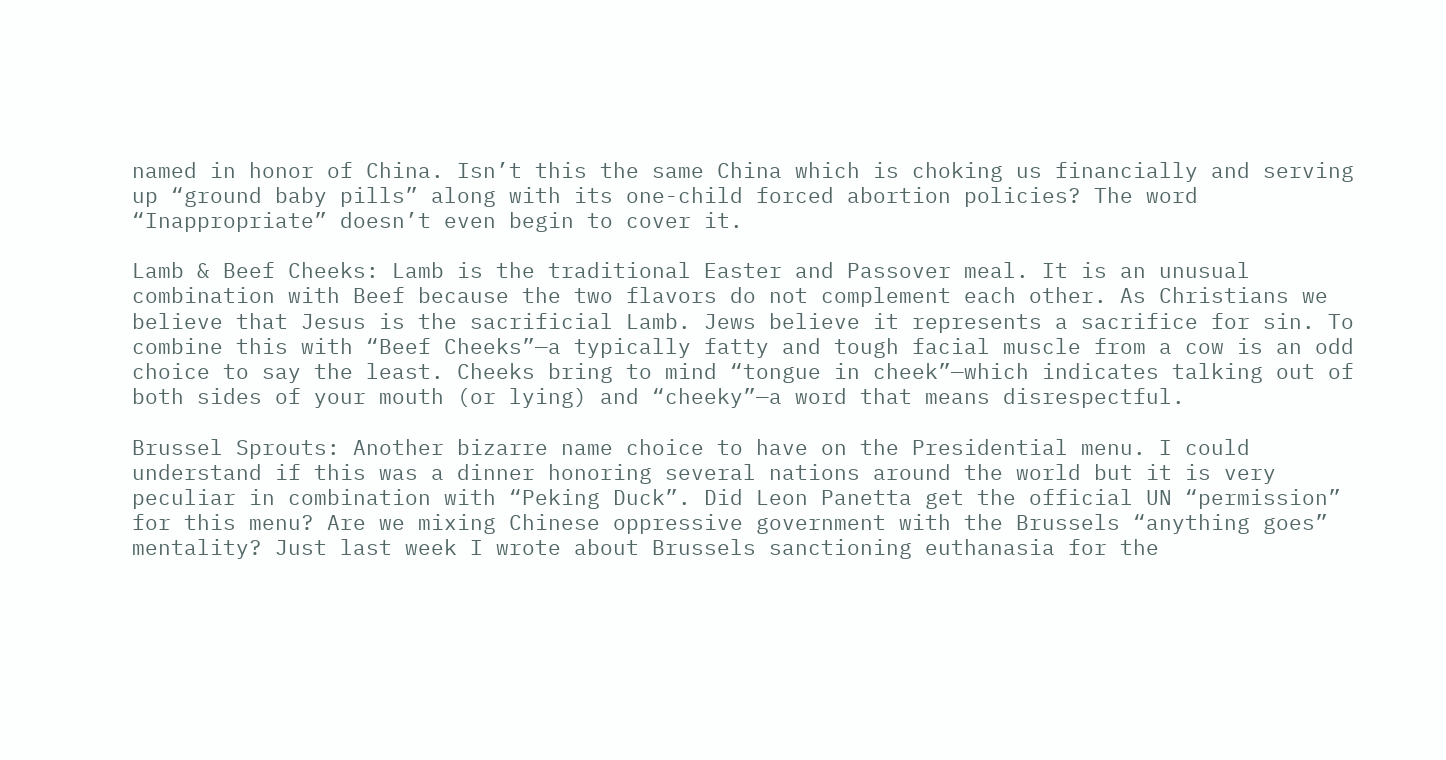named in honor of China. Isn’t this the same China which is choking us financially and serving up “ground baby pills” along with its one-child forced abortion policies? The word “Inappropriate” doesn’t even begin to cover it.

Lamb & Beef Cheeks: Lamb is the traditional Easter and Passover meal. It is an unusual combination with Beef because the two flavors do not complement each other. As Christians we believe that Jesus is the sacrificial Lamb. Jews believe it represents a sacrifice for sin. To combine this with “Beef Cheeks”—a typically fatty and tough facial muscle from a cow is an odd choice to say the least. Cheeks bring to mind “tongue in cheek”—which indicates talking out of both sides of your mouth (or lying) and “cheeky”—a word that means disrespectful.

Brussel Sprouts: Another bizarre name choice to have on the Presidential menu. I could understand if this was a dinner honoring several nations around the world but it is very peculiar in combination with “Peking Duck”. Did Leon Panetta get the official UN “permission” for this menu? Are we mixing Chinese oppressive government with the Brussels “anything goes” mentality? Just last week I wrote about Brussels sanctioning euthanasia for the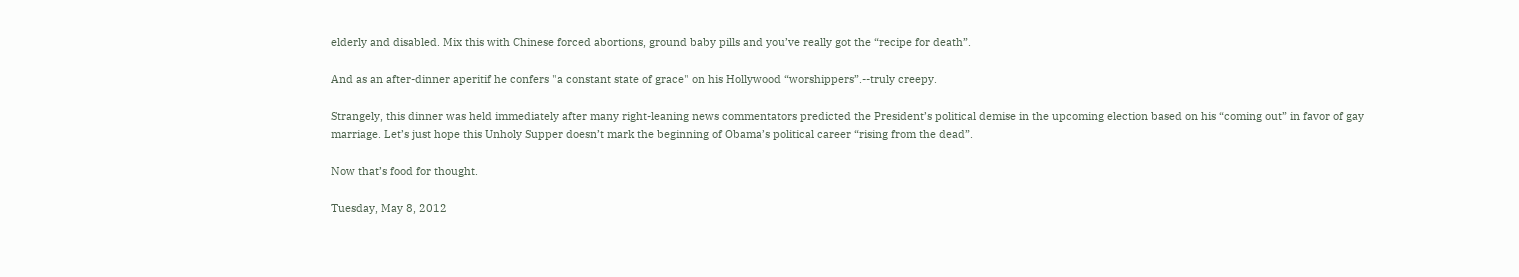elderly and disabled. Mix this with Chinese forced abortions, ground baby pills and you’ve really got the “recipe for death”.

And as an after-dinner aperitif he confers "a constant state of grace" on his Hollywood “worshippers”.--truly creepy.

Strangely, this dinner was held immediately after many right-leaning news commentators predicted the President’s political demise in the upcoming election based on his “coming out” in favor of gay marriage. Let’s just hope this Unholy Supper doesn’t mark the beginning of Obama’s political career “rising from the dead”.

Now that’s food for thought.

Tuesday, May 8, 2012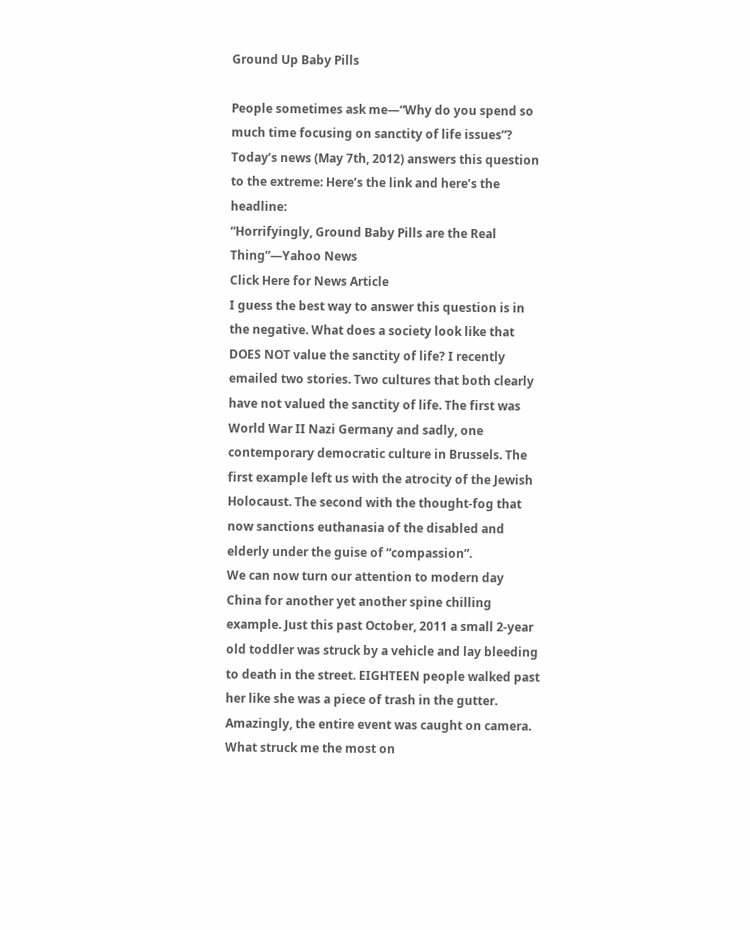Ground Up Baby Pills

People sometimes ask me—“Why do you spend so much time focusing on sanctity of life issues”? Today’s news (May 7th, 2012) answers this question to the extreme: Here’s the link and here’s the headline:
“Horrifyingly, Ground Baby Pills are the Real Thing”—Yahoo News
Click Here for News Article
I guess the best way to answer this question is in the negative. What does a society look like that DOES NOT value the sanctity of life? I recently emailed two stories. Two cultures that both clearly have not valued the sanctity of life. The first was World War II Nazi Germany and sadly, one contemporary democratic culture in Brussels. The first example left us with the atrocity of the Jewish Holocaust. The second with the thought-fog that now sanctions euthanasia of the disabled and elderly under the guise of “compassion”.
We can now turn our attention to modern day China for another yet another spine chilling example. Just this past October, 2011 a small 2-year old toddler was struck by a vehicle and lay bleeding to death in the street. EIGHTEEN people walked past her like she was a piece of trash in the gutter. Amazingly, the entire event was caught on camera. What struck me the most on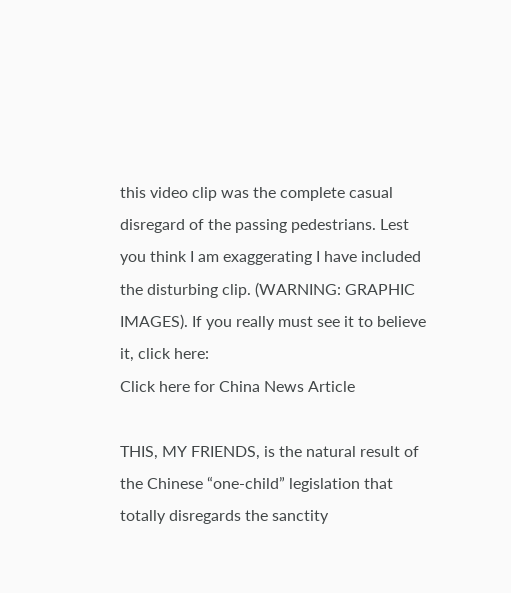this video clip was the complete casual disregard of the passing pedestrians. Lest you think I am exaggerating I have included the disturbing clip. (WARNING: GRAPHIC IMAGES). If you really must see it to believe it, click here:
Click here for China News Article

THIS, MY FRIENDS, is the natural result of the Chinese “one-child” legislation that totally disregards the sanctity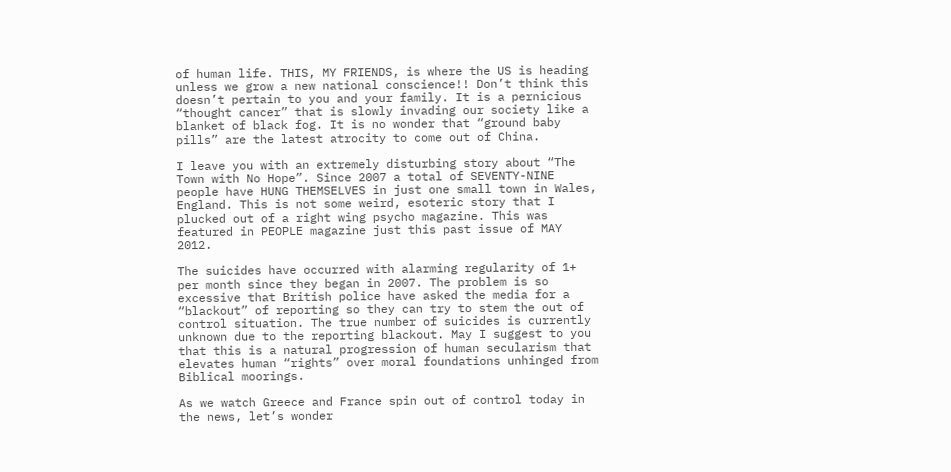of human life. THIS, MY FRIENDS, is where the US is heading unless we grow a new national conscience!! Don’t think this doesn’t pertain to you and your family. It is a pernicious “thought cancer” that is slowly invading our society like a blanket of black fog. It is no wonder that “ground baby pills” are the latest atrocity to come out of China.

I leave you with an extremely disturbing story about “The Town with No Hope”. Since 2007 a total of SEVENTY-NINE people have HUNG THEMSELVES in just one small town in Wales, England. This is not some weird, esoteric story that I plucked out of a right wing psycho magazine. This was featured in PEOPLE magazine just this past issue of MAY 2012.

The suicides have occurred with alarming regularity of 1+ per month since they began in 2007. The problem is so excessive that British police have asked the media for a “blackout” of reporting so they can try to stem the out of control situation. The true number of suicides is currently unknown due to the reporting blackout. May I suggest to you that this is a natural progression of human secularism that elevates human “rights” over moral foundations unhinged from Biblical moorings.

As we watch Greece and France spin out of control today in the news, let’s wonder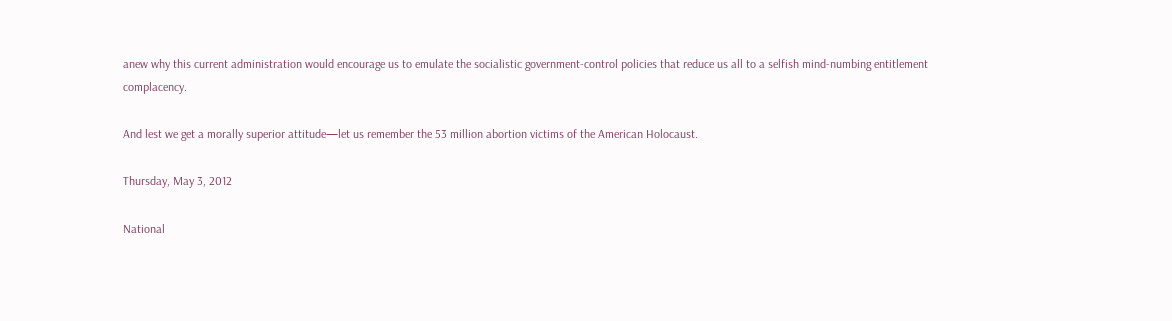anew why this current administration would encourage us to emulate the socialistic government-control policies that reduce us all to a selfish mind-numbing entitlement complacency.

And lest we get a morally superior attitude—let us remember the 53 million abortion victims of the American Holocaust.

Thursday, May 3, 2012

National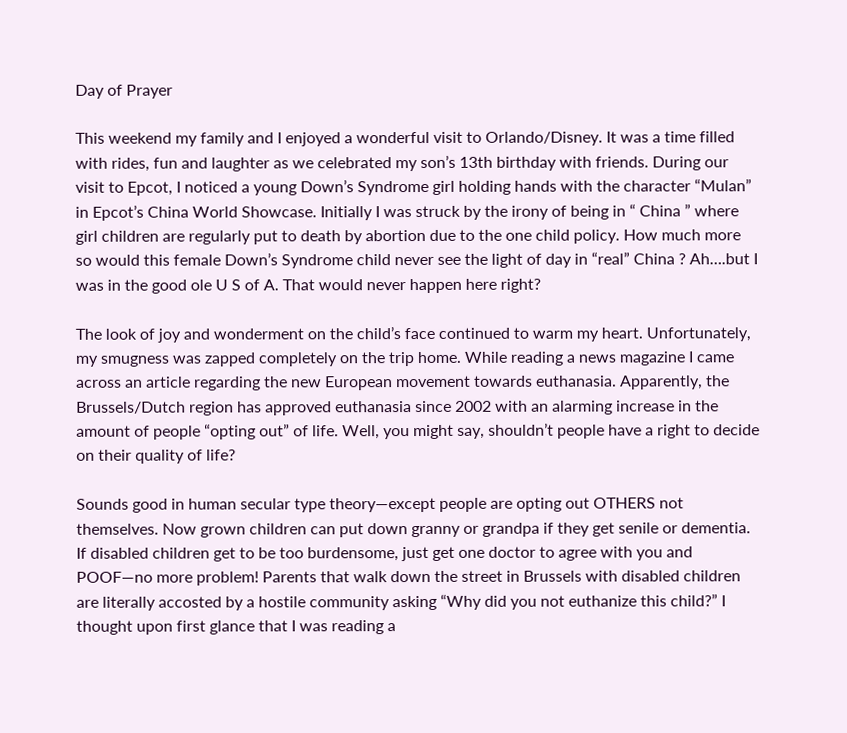Day of Prayer

This weekend my family and I enjoyed a wonderful visit to Orlando/Disney. It was a time filled with rides, fun and laughter as we celebrated my son’s 13th birthday with friends. During our visit to Epcot, I noticed a young Down’s Syndrome girl holding hands with the character “Mulan” in Epcot’s China World Showcase. Initially I was struck by the irony of being in “ China ” where girl children are regularly put to death by abortion due to the one child policy. How much more so would this female Down’s Syndrome child never see the light of day in “real” China ? Ah….but I was in the good ole U S of A. That would never happen here right?

The look of joy and wonderment on the child’s face continued to warm my heart. Unfortunately, my smugness was zapped completely on the trip home. While reading a news magazine I came across an article regarding the new European movement towards euthanasia. Apparently, the Brussels/Dutch region has approved euthanasia since 2002 with an alarming increase in the amount of people “opting out” of life. Well, you might say, shouldn’t people have a right to decide on their quality of life?

Sounds good in human secular type theory—except people are opting out OTHERS not themselves. Now grown children can put down granny or grandpa if they get senile or dementia. If disabled children get to be too burdensome, just get one doctor to agree with you and POOF—no more problem! Parents that walk down the street in Brussels with disabled children are literally accosted by a hostile community asking “Why did you not euthanize this child?” I thought upon first glance that I was reading a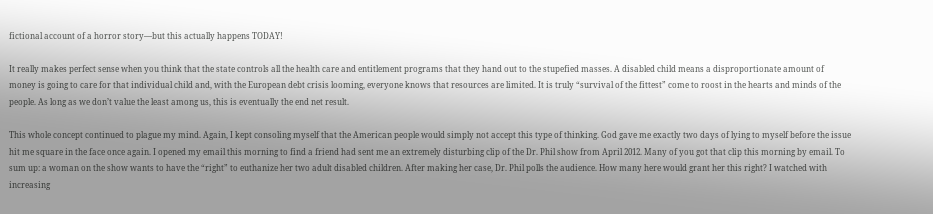fictional account of a horror story—but this actually happens TODAY!

It really makes perfect sense when you think that the state controls all the health care and entitlement programs that they hand out to the stupefied masses. A disabled child means a disproportionate amount of money is going to care for that individual child and, with the European debt crisis looming, everyone knows that resources are limited. It is truly “survival of the fittest” come to roost in the hearts and minds of the people. As long as we don’t value the least among us, this is eventually the end net result.

This whole concept continued to plague my mind. Again, I kept consoling myself that the American people would simply not accept this type of thinking. God gave me exactly two days of lying to myself before the issue hit me square in the face once again. I opened my email this morning to find a friend had sent me an extremely disturbing clip of the Dr. Phil show from April 2012. Many of you got that clip this morning by email. To sum up: a woman on the show wants to have the “right” to euthanize her two adult disabled children. After making her case, Dr. Phil polls the audience. How many here would grant her this right? I watched with increasing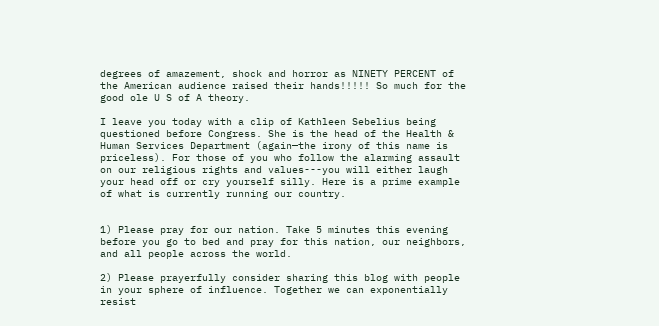degrees of amazement, shock and horror as NINETY PERCENT of the American audience raised their hands!!!!! So much for the good ole U S of A theory.

I leave you today with a clip of Kathleen Sebelius being questioned before Congress. She is the head of the Health & Human Services Department (again—the irony of this name is priceless). For those of you who follow the alarming assault on our religious rights and values---you will either laugh your head off or cry yourself silly. Here is a prime example of what is currently running our country.


1) Please pray for our nation. Take 5 minutes this evening before you go to bed and pray for this nation, our neighbors, and all people across the world.

2) Please prayerfully consider sharing this blog with people in your sphere of influence. Together we can exponentially resist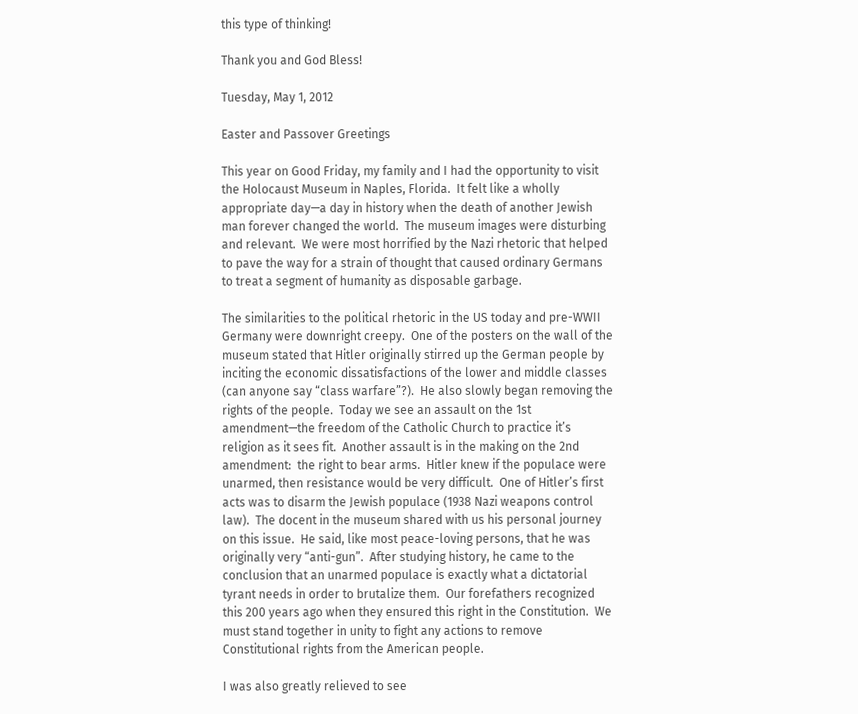this type of thinking!

Thank you and God Bless!

Tuesday, May 1, 2012

Easter and Passover Greetings

This year on Good Friday, my family and I had the opportunity to visit the Holocaust Museum in Naples, Florida.  It felt like a wholly appropriate day—a day in history when the death of another Jewish man forever changed the world.  The museum images were disturbing and relevant.  We were most horrified by the Nazi rhetoric that helped to pave the way for a strain of thought that caused ordinary Germans to treat a segment of humanity as disposable garbage.

The similarities to the political rhetoric in the US today and pre-WWII Germany were downright creepy.  One of the posters on the wall of the museum stated that Hitler originally stirred up the German people by inciting the economic dissatisfactions of the lower and middle classes (can anyone say “class warfare”?).  He also slowly began removing the rights of the people.  Today we see an assault on the 1st amendment—the freedom of the Catholic Church to practice it’s religion as it sees fit.  Another assault is in the making on the 2nd amendment:  the right to bear arms.  Hitler knew if the populace were unarmed, then resistance would be very difficult.  One of Hitler’s first acts was to disarm the Jewish populace (1938 Nazi weapons control law).  The docent in the museum shared with us his personal journey on this issue.  He said, like most peace-loving persons, that he was originally very “anti-gun”.  After studying history, he came to the conclusion that an unarmed populace is exactly what a dictatorial tyrant needs in order to brutalize them.  Our forefathers recognized this 200 years ago when they ensured this right in the Constitution.  We must stand together in unity to fight any actions to remove Constitutional rights from the American people.

I was also greatly relieved to see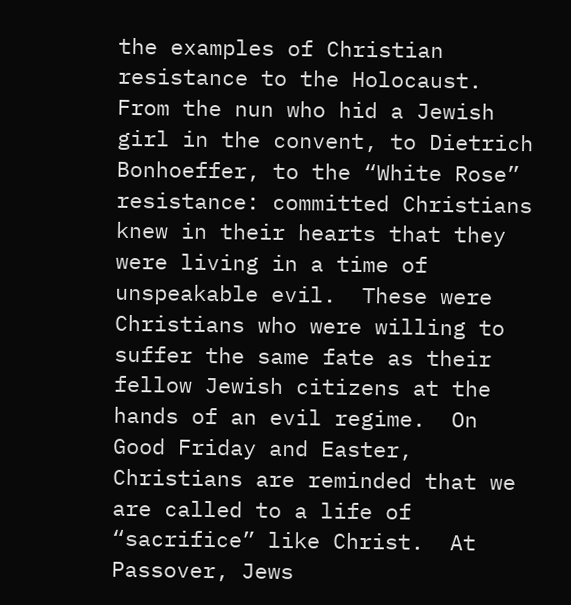the examples of Christian resistance to the Holocaust.  From the nun who hid a Jewish girl in the convent, to Dietrich Bonhoeffer, to the “White Rose” resistance: committed Christians knew in their hearts that they were living in a time of unspeakable evil.  These were Christians who were willing to suffer the same fate as their fellow Jewish citizens at the hands of an evil regime.  On Good Friday and Easter, Christians are reminded that we are called to a life of “sacrifice” like Christ.  At Passover, Jews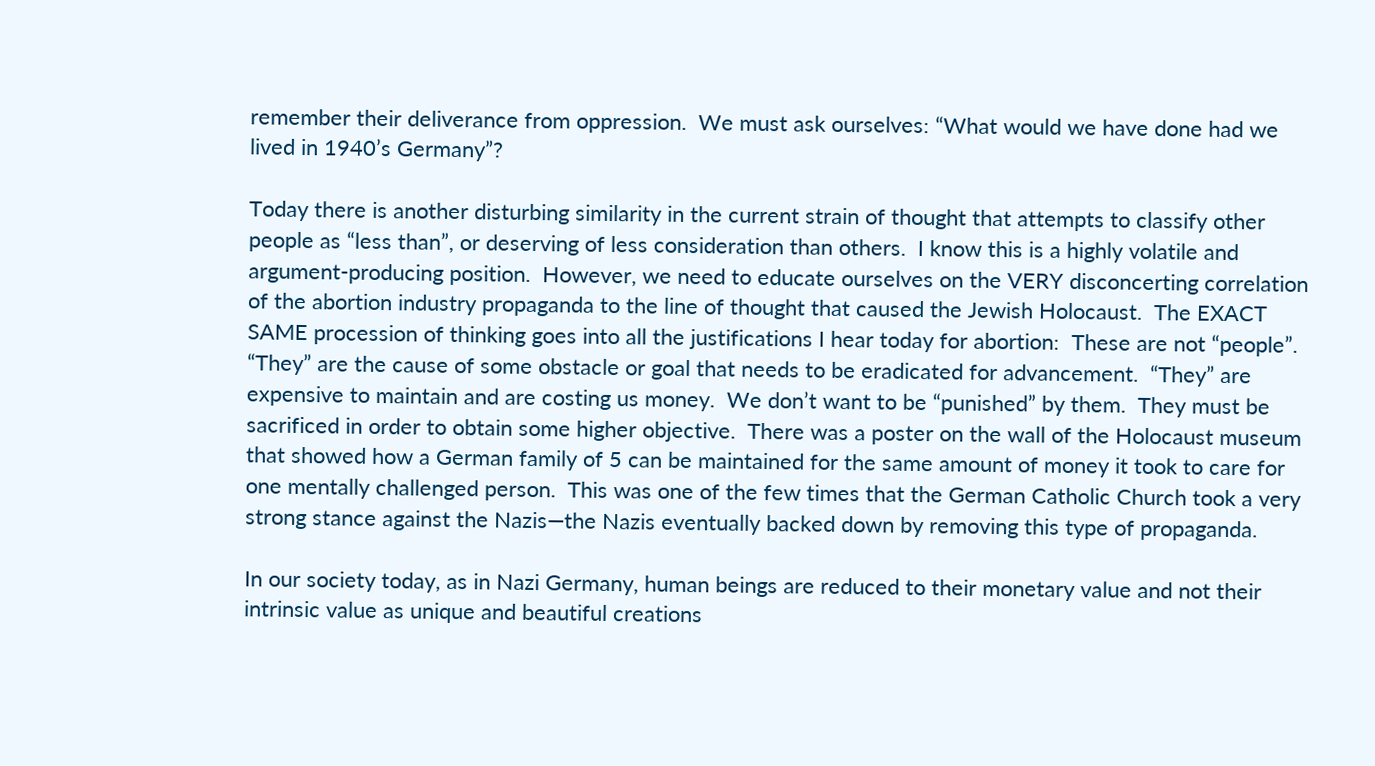remember their deliverance from oppression.  We must ask ourselves: “What would we have done had we lived in 1940’s Germany”?

Today there is another disturbing similarity in the current strain of thought that attempts to classify other people as “less than”, or deserving of less consideration than others.  I know this is a highly volatile and argument-producing position.  However, we need to educate ourselves on the VERY disconcerting correlation of the abortion industry propaganda to the line of thought that caused the Jewish Holocaust.  The EXACT SAME procession of thinking goes into all the justifications I hear today for abortion:  These are not “people”.  “They” are the cause of some obstacle or goal that needs to be eradicated for advancement.  “They” are expensive to maintain and are costing us money.  We don’t want to be “punished” by them.  They must be sacrificed in order to obtain some higher objective.  There was a poster on the wall of the Holocaust museum that showed how a German family of 5 can be maintained for the same amount of money it took to care for one mentally challenged person.  This was one of the few times that the German Catholic Church took a very strong stance against the Nazis—the Nazis eventually backed down by removing this type of propaganda.

In our society today, as in Nazi Germany, human beings are reduced to their monetary value and not their intrinsic value as unique and beautiful creations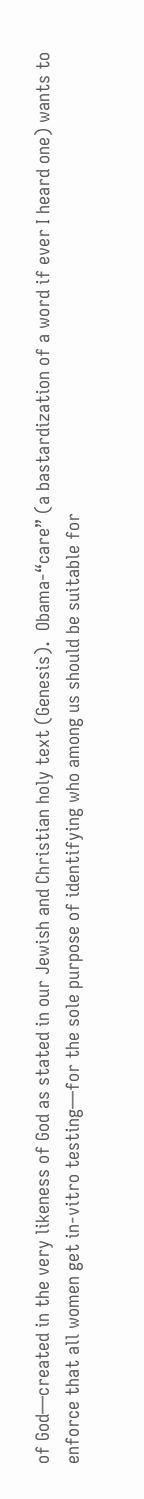of God—created in the very likeness of God as stated in our Jewish and Christian holy text (Genesis).  Obama-“care” (a bastardization of a word if ever I heard one) wants to enforce that all women get in-vitro testing—for the sole purpose of identifying who among us should be suitable for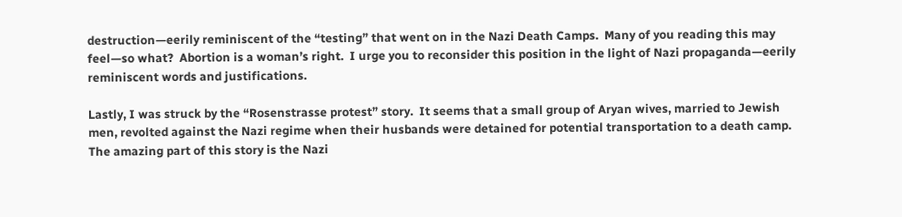destruction—eerily reminiscent of the “testing” that went on in the Nazi Death Camps.  Many of you reading this may feel—so what?  Abortion is a woman’s right.  I urge you to reconsider this position in the light of Nazi propaganda—eerily reminiscent words and justifications.

Lastly, I was struck by the “Rosenstrasse protest” story.  It seems that a small group of Aryan wives, married to Jewish men, revolted against the Nazi regime when their husbands were detained for potential transportation to a death camp.  The amazing part of this story is the Nazi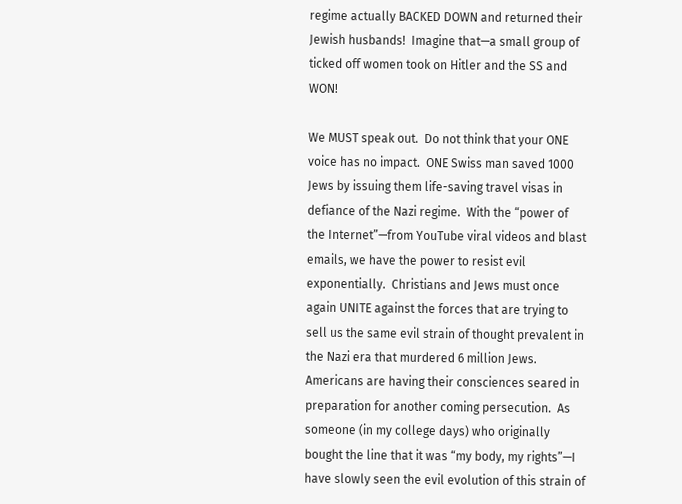regime actually BACKED DOWN and returned their Jewish husbands!  Imagine that—a small group of ticked off women took on Hitler and the SS and WON!

We MUST speak out.  Do not think that your ONE voice has no impact.  ONE Swiss man saved 1000 Jews by issuing them life-saving travel visas in defiance of the Nazi regime.  With the “power of the Internet”—from YouTube viral videos and blast emails, we have the power to resist evil exponentially.  Christians and Jews must once again UNITE against the forces that are trying to sell us the same evil strain of thought prevalent in the Nazi era that murdered 6 million Jews.  Americans are having their consciences seared in preparation for another coming persecution.  As someone (in my college days) who originally bought the line that it was “my body, my rights”—I have slowly seen the evil evolution of this strain of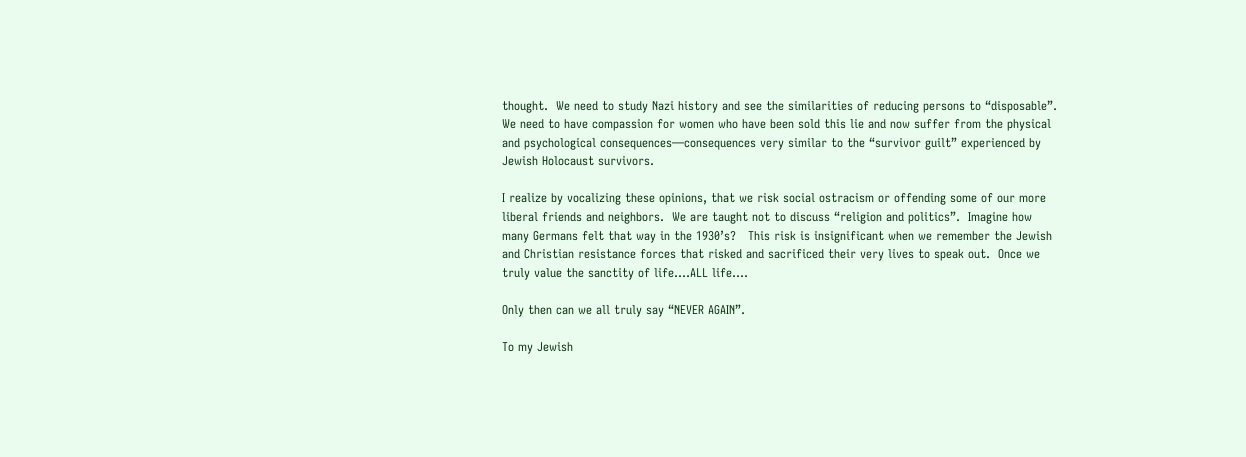thought.  We need to study Nazi history and see the similarities of reducing persons to “disposable”.  We need to have compassion for women who have been sold this lie and now suffer from the physical and psychological consequences—consequences very similar to the “survivor guilt” experienced by Jewish Holocaust survivors.

I realize by vocalizing these opinions, that we risk social ostracism or offending some of our more liberal friends and neighbors.  We are taught not to discuss “religion and politics”.  Imagine how many Germans felt that way in the 1930’s?   This risk is insignificant when we remember the Jewish and Christian resistance forces that risked and sacrificed their very lives to speak out.  Once we truly value the sanctity of life….ALL life….

Only then can we all truly say “NEVER AGAIN”.

To my Jewish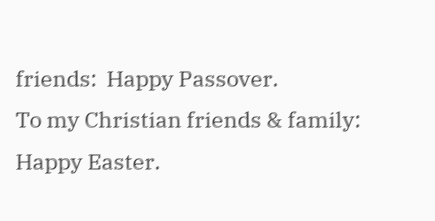friends:  Happy Passover.
To my Christian friends & family:  Happy Easter.